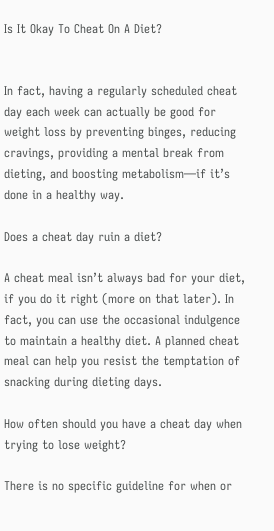Is It Okay To Cheat On A Diet?


In fact, having a regularly scheduled cheat day each week can actually be good for weight loss by preventing binges, reducing cravings, providing a mental break from dieting, and boosting metabolism—if it’s done in a healthy way.

Does a cheat day ruin a diet?

A cheat meal isn’t always bad for your diet, if you do it right (more on that later). In fact, you can use the occasional indulgence to maintain a healthy diet. A planned cheat meal can help you resist the temptation of snacking during dieting days.

How often should you have a cheat day when trying to lose weight?

There is no specific guideline for when or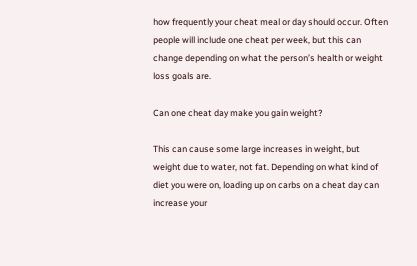how frequently your cheat meal or day should occur. Often people will include one cheat per week, but this can change depending on what the person’s health or weight loss goals are.

Can one cheat day make you gain weight?

This can cause some large increases in weight, but weight due to water, not fat. Depending on what kind of diet you were on, loading up on carbs on a cheat day can increase your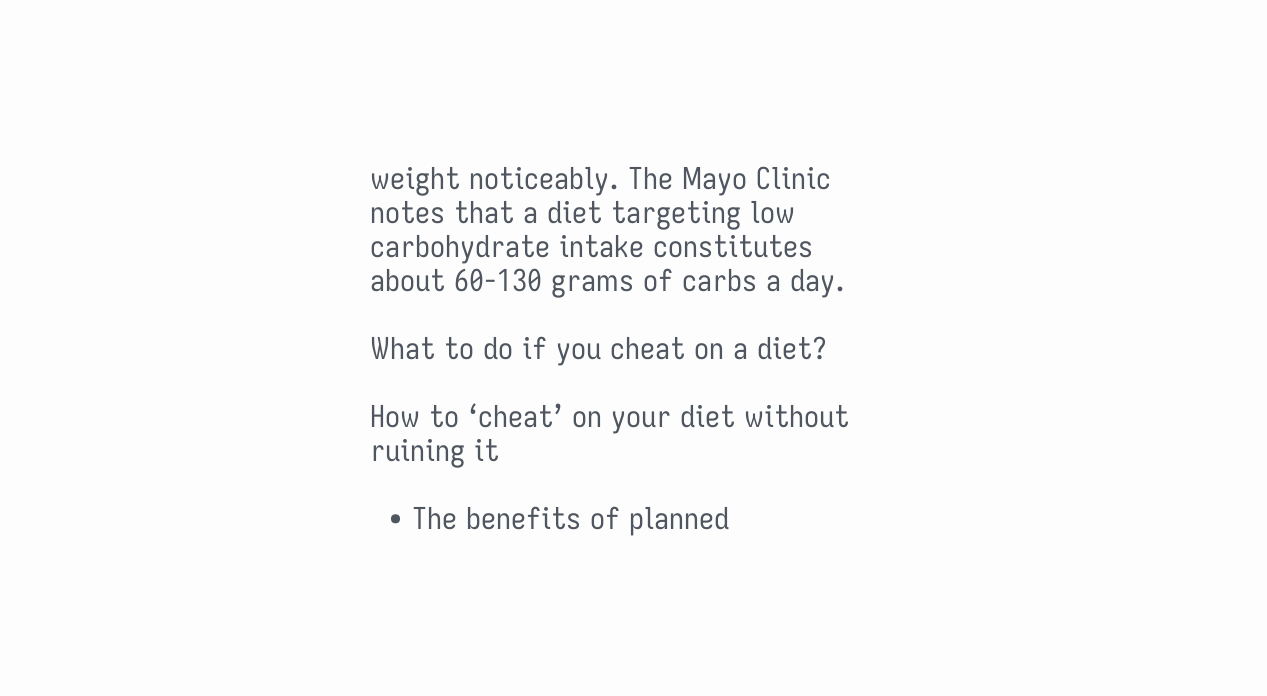weight noticeably. The Mayo Clinic notes that a diet targeting low carbohydrate intake constitutes about 60-130 grams of carbs a day.

What to do if you cheat on a diet?

How to ‘cheat’ on your diet without ruining it

  • The benefits of planned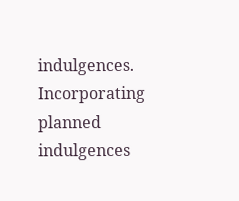indulgences. Incorporating planned indulgences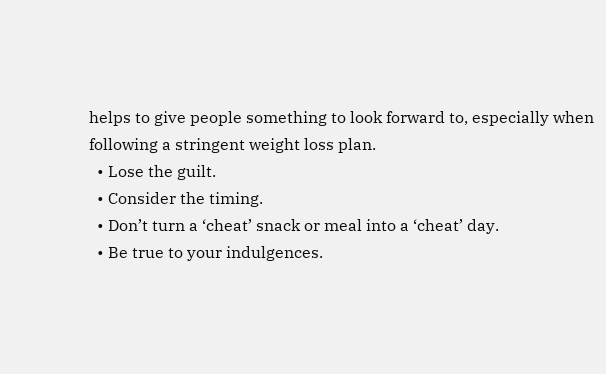helps to give people something to look forward to, especially when following a stringent weight loss plan.
  • Lose the guilt.
  • Consider the timing.
  • Don’t turn a ‘cheat’ snack or meal into a ‘cheat’ day.
  • Be true to your indulgences.